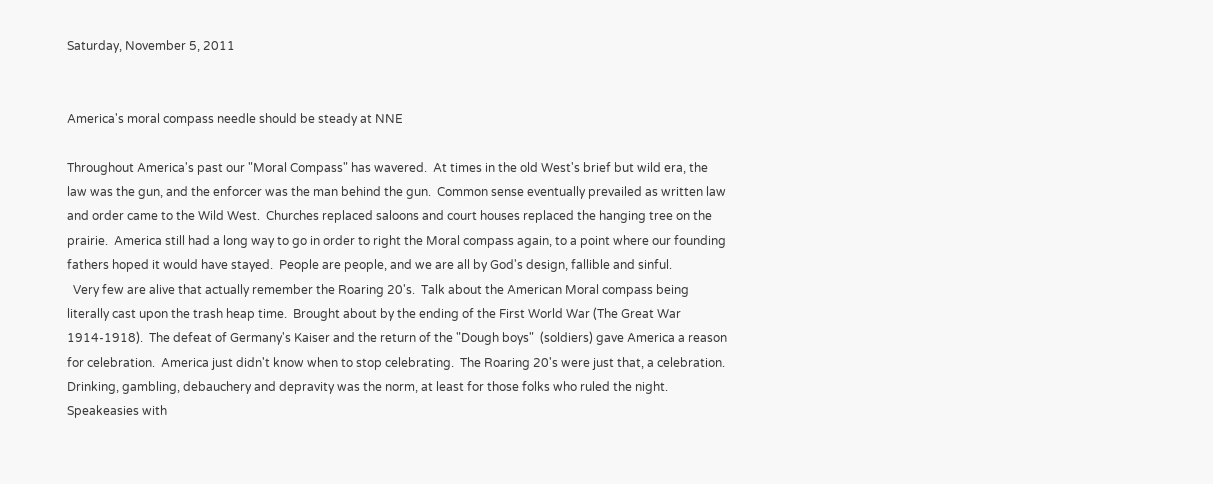Saturday, November 5, 2011


America's moral compass needle should be steady at NNE

Throughout America's past our "Moral Compass" has wavered.  At times in the old West's brief but wild era, the law was the gun, and the enforcer was the man behind the gun.  Common sense eventually prevailed as written law and order came to the Wild West.  Churches replaced saloons and court houses replaced the hanging tree on the prairie.  America still had a long way to go in order to right the Moral compass again, to a point where our founding fathers hoped it would have stayed.  People are people, and we are all by God's design, fallible and sinful.
  Very few are alive that actually remember the Roaring 20's.  Talk about the American Moral compass being literally cast upon the trash heap time.  Brought about by the ending of the First World War (The Great War 1914-1918).  The defeat of Germany's Kaiser and the return of the "Dough boys"  (soldiers) gave America a reason for celebration.  America just didn't know when to stop celebrating.  The Roaring 20's were just that, a celebration.  Drinking, gambling, debauchery and depravity was the norm, at least for those folks who ruled the night.  Speakeasies with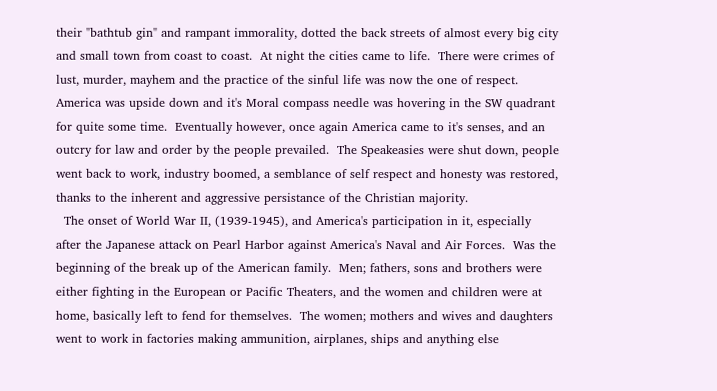their "bathtub gin" and rampant immorality, dotted the back streets of almost every big city and small town from coast to coast.  At night the cities came to life.  There were crimes of lust, murder, mayhem and the practice of the sinful life was now the one of respect.  America was upside down and it's Moral compass needle was hovering in the SW quadrant for quite some time.  Eventually however, once again America came to it's senses, and an outcry for law and order by the people prevailed.  The Speakeasies were shut down, people went back to work, industry boomed, a semblance of self respect and honesty was restored, thanks to the inherent and aggressive persistance of the Christian majority.
  The onset of World War II, (1939-1945), and America's participation in it, especially after the Japanese attack on Pearl Harbor against America's Naval and Air Forces.  Was the beginning of the break up of the American family.  Men; fathers, sons and brothers were either fighting in the European or Pacific Theaters, and the women and children were at home, basically left to fend for themselves.  The women; mothers and wives and daughters went to work in factories making ammunition, airplanes, ships and anything else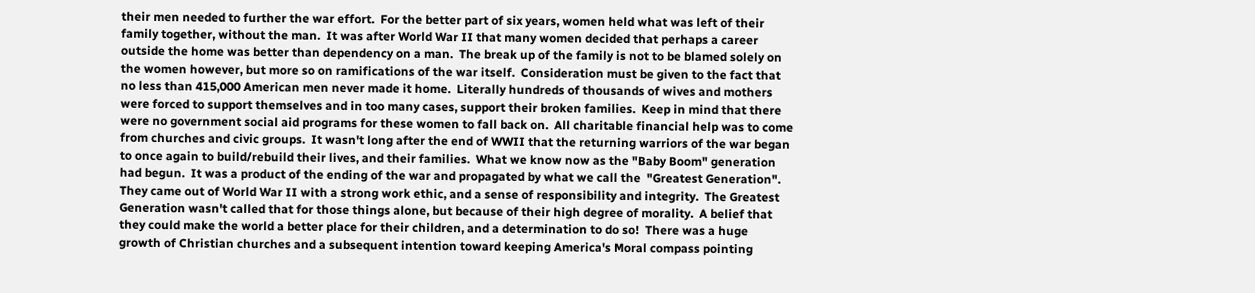their men needed to further the war effort.  For the better part of six years, women held what was left of their family together, without the man.  It was after World War II that many women decided that perhaps a career outside the home was better than dependency on a man.  The break up of the family is not to be blamed solely on the women however, but more so on ramifications of the war itself.  Consideration must be given to the fact that no less than 415,000 American men never made it home.  Literally hundreds of thousands of wives and mothers were forced to support themselves and in too many cases, support their broken families.  Keep in mind that there were no government social aid programs for these women to fall back on.  All charitable financial help was to come from churches and civic groups.  It wasn't long after the end of WWII that the returning warriors of the war began to once again to build/rebuild their lives, and their families.  What we know now as the "Baby Boom" generation had begun.  It was a product of the ending of the war and propagated by what we call the  "Greatest Generation".  They came out of World War II with a strong work ethic, and a sense of responsibility and integrity.  The Greatest Generation wasn't called that for those things alone, but because of their high degree of morality.  A belief that they could make the world a better place for their children, and a determination to do so!  There was a huge growth of Christian churches and a subsequent intention toward keeping America's Moral compass pointing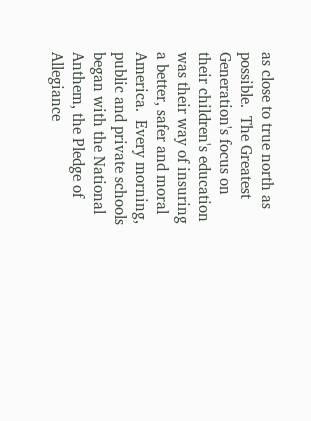as close to true north as possible.  The Greatest Generation's focus on their children's education was their way of insuring a better, safer and moral America.  Every morning, public and private schools began with the National Anthem, the Pledge of Allegiance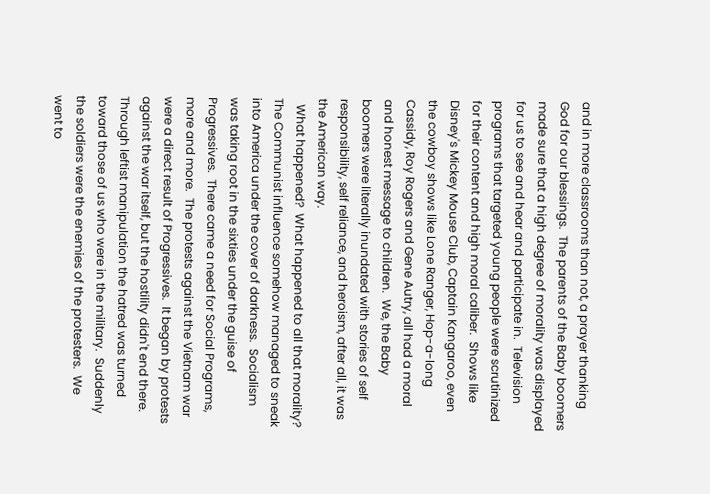and in more classrooms than not, a prayer thanking God for our blessings.  The parents of the Baby boomers made sure that a high degree of morality was displayed for us to see and hear and participate in.  Television programs that targeted young people were scrutinized for their content and high moral caliber.  Shows like Disney's Mickey Mouse Club, Captain Kangaroo, even the cowboy shows like Lone Ranger, Hop-a-long Cassidy, Roy Rogers and Gene Autry, all had a moral and honest message to children.  We, the Baby boomers were literally inundated with stories of self responsibility, self reliance, and heroism, after all, it was the American way.
  What happened?  What happened to all that morality?  The Communist influence somehow managed to sneak into America under the cover of darkness.  Socialism was taking root in the sixties under the guise of Progressives.  There came a need for Social Programs, more and more.  The protests against the Vietnam war were a direct result of Progressives.  It began by protests against the war itself, but the hostility didn't end there.  Through leftist manipulation the hatred was turned toward those of us who were in the military.  Suddenly the soldiers were the enemies of the protesters.  We went to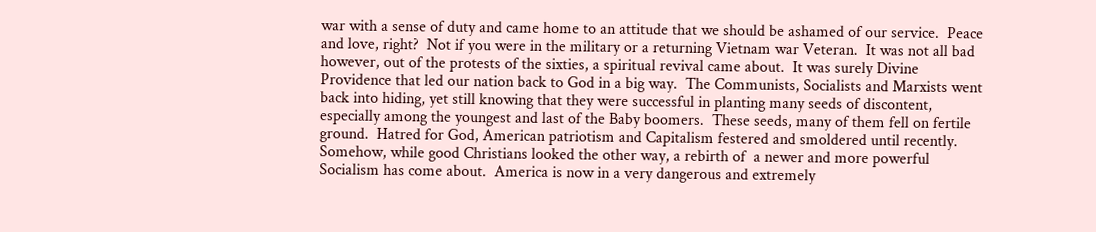war with a sense of duty and came home to an attitude that we should be ashamed of our service.  Peace and love, right?  Not if you were in the military or a returning Vietnam war Veteran.  It was not all bad however, out of the protests of the sixties, a spiritual revival came about.  It was surely Divine Providence that led our nation back to God in a big way.  The Communists, Socialists and Marxists went back into hiding, yet still knowing that they were successful in planting many seeds of discontent, especially among the youngest and last of the Baby boomers.  These seeds, many of them fell on fertile ground.  Hatred for God, American patriotism and Capitalism festered and smoldered until recently.  Somehow, while good Christians looked the other way, a rebirth of  a newer and more powerful Socialism has come about.  America is now in a very dangerous and extremely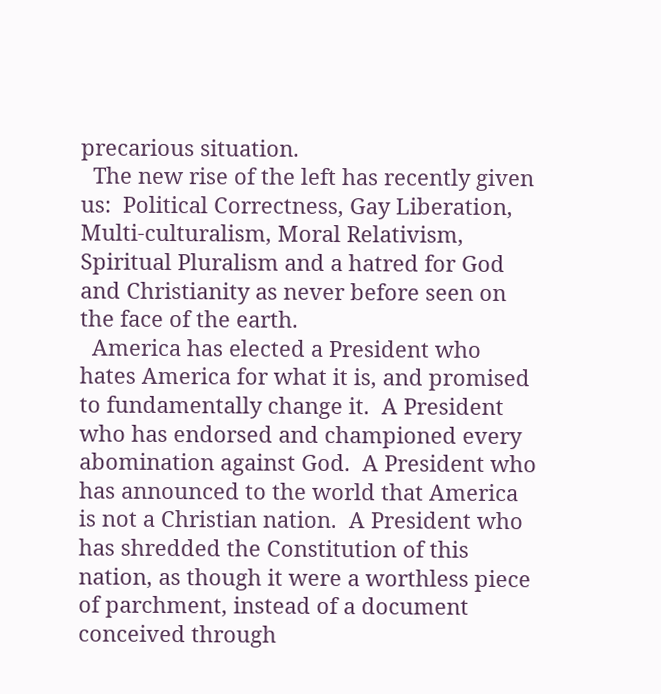precarious situation.
  The new rise of the left has recently given us:  Political Correctness, Gay Liberation, Multi-culturalism, Moral Relativism, Spiritual Pluralism and a hatred for God and Christianity as never before seen on the face of the earth.
  America has elected a President who hates America for what it is, and promised to fundamentally change it.  A President who has endorsed and championed every abomination against God.  A President who has announced to the world that America is not a Christian nation.  A President who has shredded the Constitution of this nation, as though it were a worthless piece of parchment, instead of a document conceived through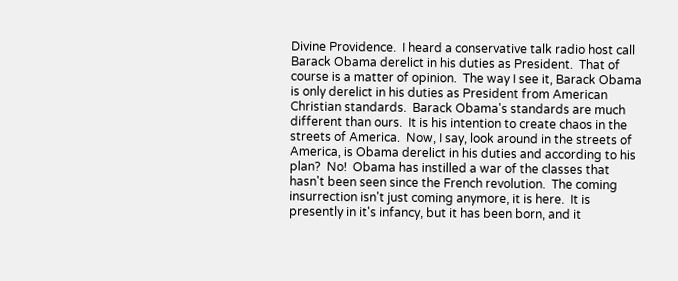Divine Providence.  I heard a conservative talk radio host call Barack Obama derelict in his duties as President.  That of course is a matter of opinion.  The way I see it, Barack Obama is only derelict in his duties as President from American Christian standards.  Barack Obama's standards are much different than ours.  It is his intention to create chaos in the streets of America.  Now, I say, look around in the streets of America, is Obama derelict in his duties and according to his plan?  No!  Obama has instilled a war of the classes that hasn't been seen since the French revolution.  The coming insurrection isn't just coming anymore, it is here.  It is presently in it's infancy, but it has been born, and it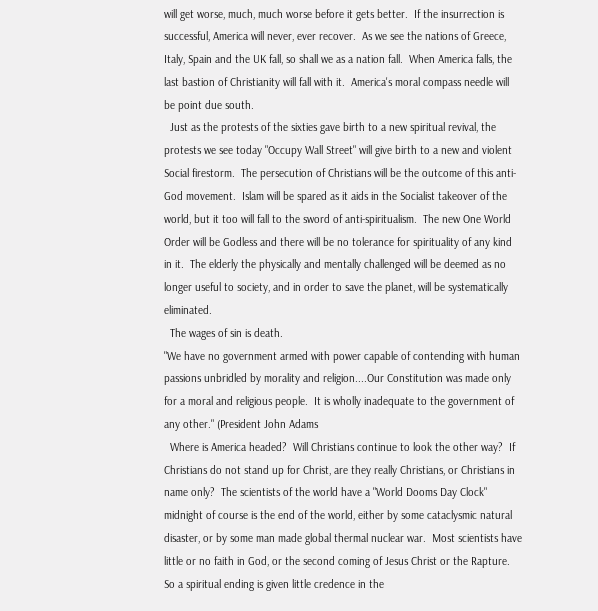will get worse, much, much worse before it gets better.  If the insurrection is successful, America will never, ever recover.  As we see the nations of Greece, Italy, Spain and the UK fall, so shall we as a nation fall.  When America falls, the last bastion of Christianity will fall with it.  America's moral compass needle will be point due south.
  Just as the protests of the sixties gave birth to a new spiritual revival, the protests we see today "Occupy Wall Street" will give birth to a new and violent Social firestorm.  The persecution of Christians will be the outcome of this anti-God movement.  Islam will be spared as it aids in the Socialist takeover of the world, but it too will fall to the sword of anti-spiritualism.  The new One World Order will be Godless and there will be no tolerance for spirituality of any kind in it.  The elderly the physically and mentally challenged will be deemed as no longer useful to society, and in order to save the planet, will be systematically eliminated.
  The wages of sin is death.
"We have no government armed with power capable of contending with human passions unbridled by morality and religion....Our Constitution was made only for a moral and religious people.  It is wholly inadequate to the government of any other." (President John Adams
  Where is America headed?  Will Christians continue to look the other way?  If Christians do not stand up for Christ, are they really Christians, or Christians in name only?  The scientists of the world have a "World Dooms Day Clock"  midnight of course is the end of the world, either by some cataclysmic natural disaster, or by some man made global thermal nuclear war.  Most scientists have little or no faith in God, or the second coming of Jesus Christ or the Rapture.  So a spiritual ending is given little credence in the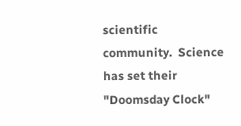scientific community.  Science has set their "Doomsday Clock"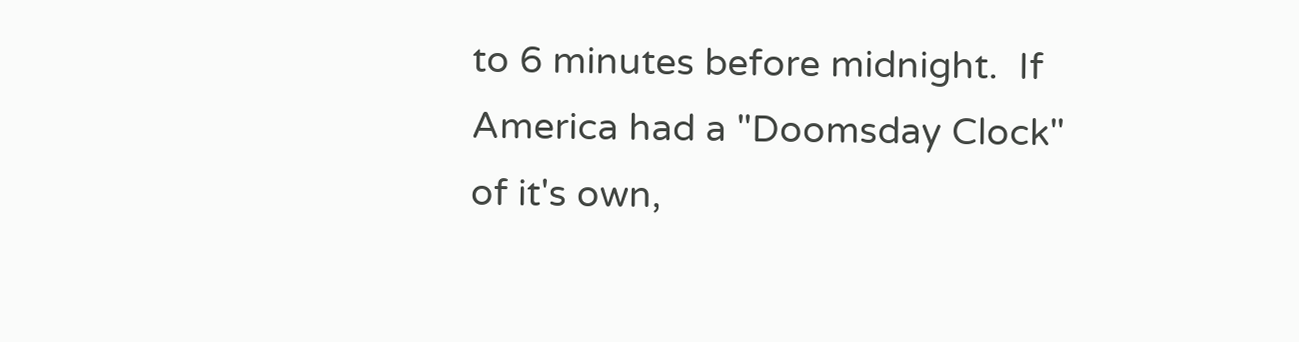to 6 minutes before midnight.  If America had a "Doomsday Clock" of it's own,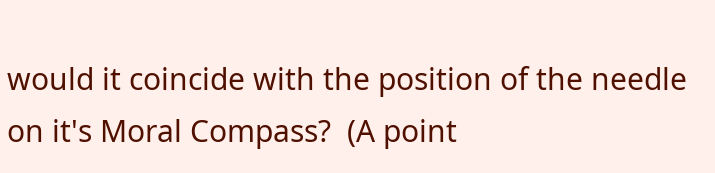would it coincide with the position of the needle on it's Moral Compass?  (A point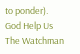to ponder).
God Help Us
The Watchman